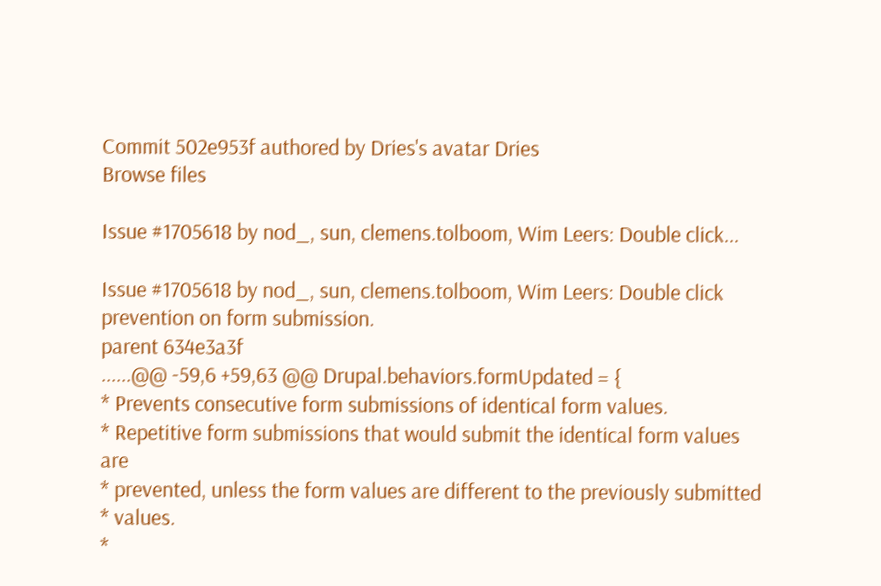Commit 502e953f authored by Dries's avatar Dries
Browse files

Issue #1705618 by nod_, sun, clemens.tolboom, Wim Leers: Double click...

Issue #1705618 by nod_, sun, clemens.tolboom, Wim Leers: Double click prevention on form submission.
parent 634e3a3f
......@@ -59,6 +59,63 @@ Drupal.behaviors.formUpdated = {
* Prevents consecutive form submissions of identical form values.
* Repetitive form submissions that would submit the identical form values are
* prevented, unless the form values are different to the previously submitted
* values.
*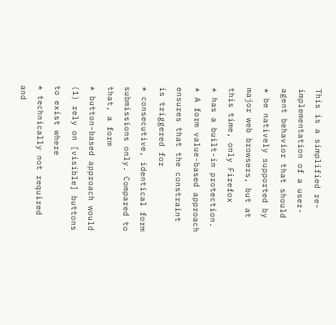This is a simplified re-implementation of a user-agent behavior that should
* be natively supported by major web browsers, but at this time, only Firefox
* has a built-in protection.
* A form value-based approach ensures that the constraint is triggered for
* consecutive, identical form submissions only. Compared to that, a form
* button-based approach would (1) rely on [visible] buttons to exist where
* technically not required and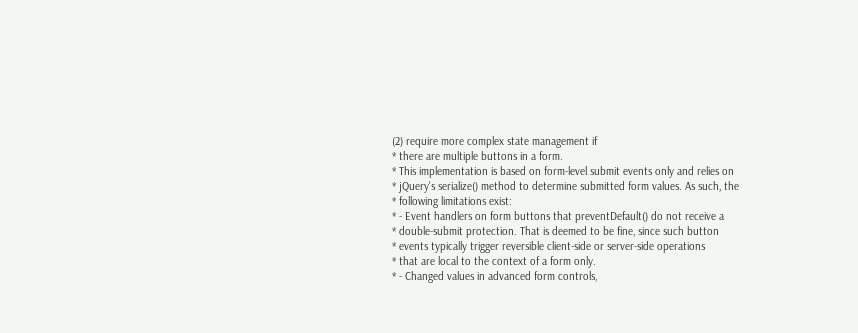(2) require more complex state management if
* there are multiple buttons in a form.
* This implementation is based on form-level submit events only and relies on
* jQuery's serialize() method to determine submitted form values. As such, the
* following limitations exist:
* - Event handlers on form buttons that preventDefault() do not receive a
* double-submit protection. That is deemed to be fine, since such button
* events typically trigger reversible client-side or server-side operations
* that are local to the context of a form only.
* - Changed values in advanced form controls,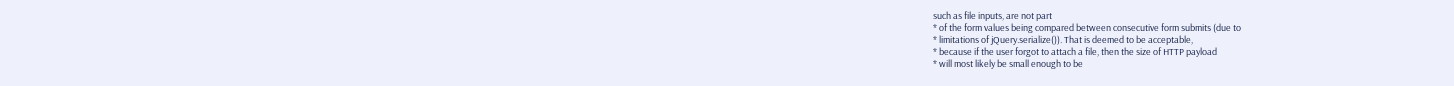such as file inputs, are not part
* of the form values being compared between consecutive form submits (due to
* limitations of jQuery.serialize()). That is deemed to be acceptable,
* because if the user forgot to attach a file, then the size of HTTP payload
* will most likely be small enough to be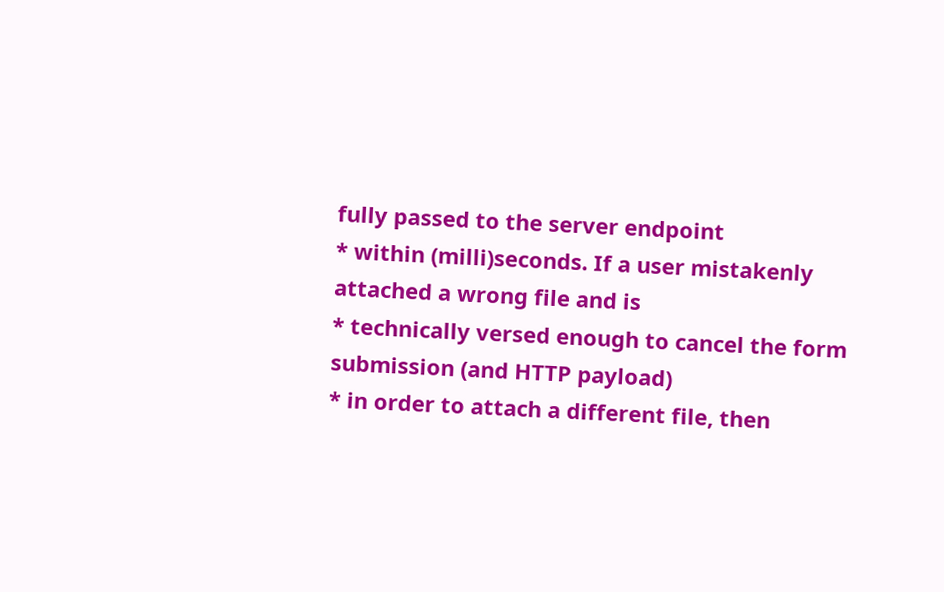fully passed to the server endpoint
* within (milli)seconds. If a user mistakenly attached a wrong file and is
* technically versed enough to cancel the form submission (and HTTP payload)
* in order to attach a different file, then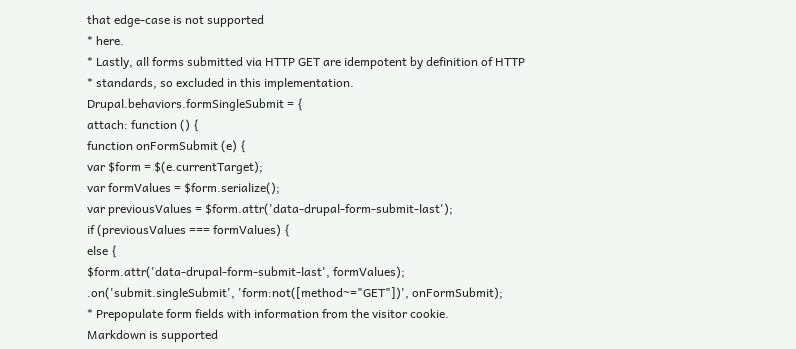that edge-case is not supported
* here.
* Lastly, all forms submitted via HTTP GET are idempotent by definition of HTTP
* standards, so excluded in this implementation.
Drupal.behaviors.formSingleSubmit = {
attach: function () {
function onFormSubmit (e) {
var $form = $(e.currentTarget);
var formValues = $form.serialize();
var previousValues = $form.attr('data-drupal-form-submit-last');
if (previousValues === formValues) {
else {
$form.attr('data-drupal-form-submit-last', formValues);
.on('submit.singleSubmit', 'form:not([method~="GET"])', onFormSubmit);
* Prepopulate form fields with information from the visitor cookie.
Markdown is supported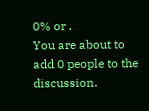0% or .
You are about to add 0 people to the discussion.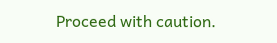Proceed with caution.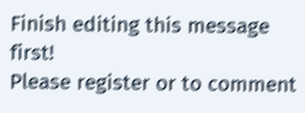Finish editing this message first!
Please register or to comment